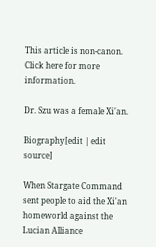This article is non-canon. Click here for more information.

Dr. Szu was a female Xi'an.

Biography[edit | edit source]

When Stargate Command sent people to aid the Xi'an homeworld against the Lucian Alliance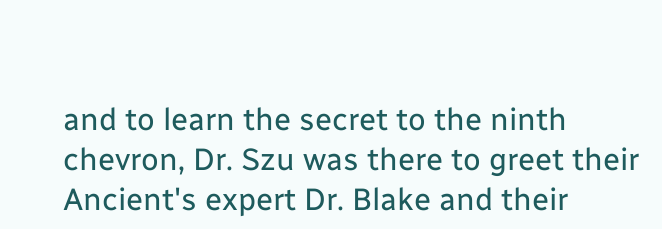and to learn the secret to the ninth chevron, Dr. Szu was there to greet their Ancient's expert Dr. Blake and their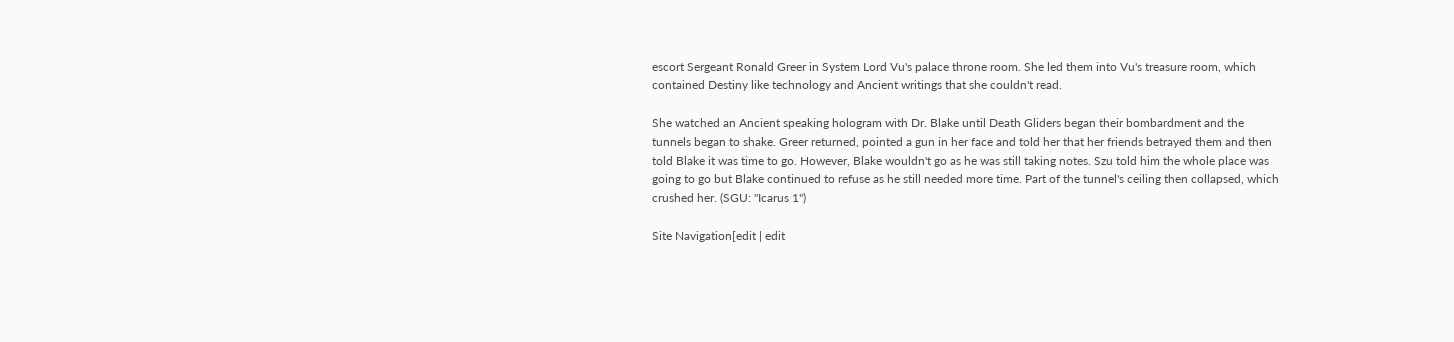escort Sergeant Ronald Greer in System Lord Vu's palace throne room. She led them into Vu's treasure room, which contained Destiny like technology and Ancient writings that she couldn't read.

She watched an Ancient speaking hologram with Dr. Blake until Death Gliders began their bombardment and the tunnels began to shake. Greer returned, pointed a gun in her face and told her that her friends betrayed them and then told Blake it was time to go. However, Blake wouldn't go as he was still taking notes. Szu told him the whole place was going to go but Blake continued to refuse as he still needed more time. Part of the tunnel's ceiling then collapsed, which crushed her. (SGU: "Icarus 1")

Site Navigation[edit | edit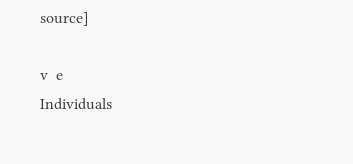source]

v  e
Individuals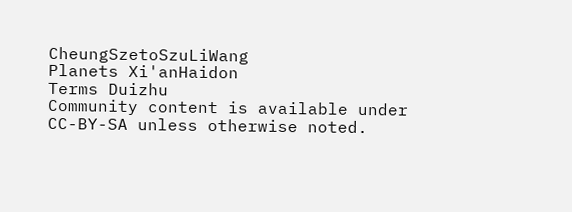CheungSzetoSzuLiWang
Planets Xi'anHaidon
Terms Duizhu
Community content is available under CC-BY-SA unless otherwise noted.